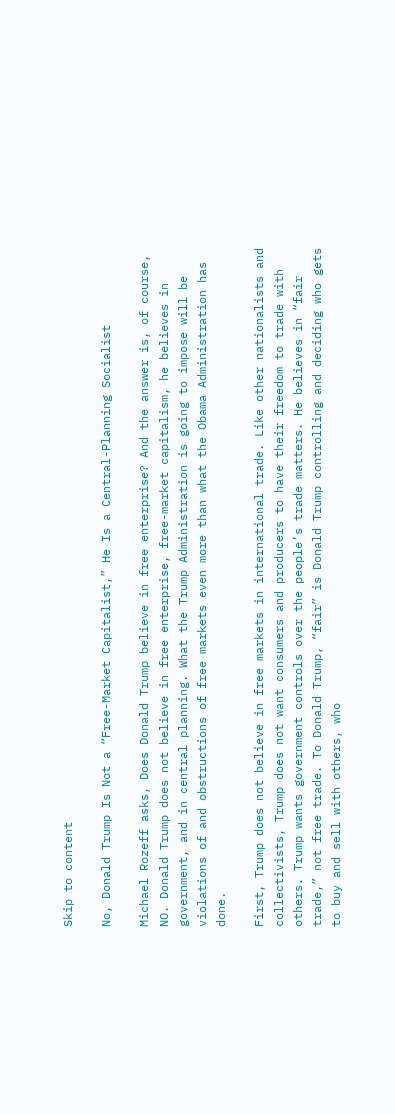Skip to content

No, Donald Trump Is Not a “Free-Market Capitalist,” He Is a Central-Planning Socialist

Michael Rozeff asks, Does Donald Trump believe in free enterprise? And the answer is, of course, NO. Donald Trump does not believe in free enterprise, free-market capitalism, he believes in government, and in central planning. What the Trump Administration is going to impose will be violations of and obstructions of free markets even more than what the Obama Administration has done.

First, Trump does not believe in free markets in international trade. Like other nationalists and collectivists, Trump does not want consumers and producers to have their freedom to trade with others. Trump wants government controls over the people’s trade matters. He believes in “fair trade,” not free trade. To Donald Trump, “fair” is Donald Trump controlling and deciding who gets to buy and sell with others, who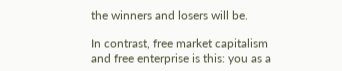the winners and losers will be.

In contrast, free market capitalism and free enterprise is this: you as a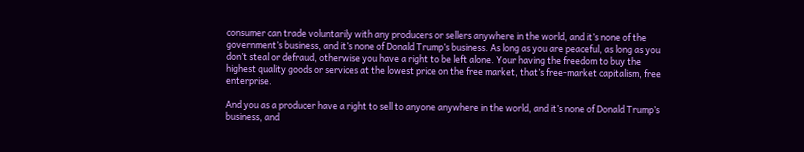consumer can trade voluntarily with any producers or sellers anywhere in the world, and it’s none of the government’s business, and it’s none of Donald Trump’s business. As long as you are peaceful, as long as you don’t steal or defraud, otherwise you have a right to be left alone. Your having the freedom to buy the highest quality goods or services at the lowest price on the free market, that’s free-market capitalism, free enterprise.

And you as a producer have a right to sell to anyone anywhere in the world, and it’s none of Donald Trump’s business, and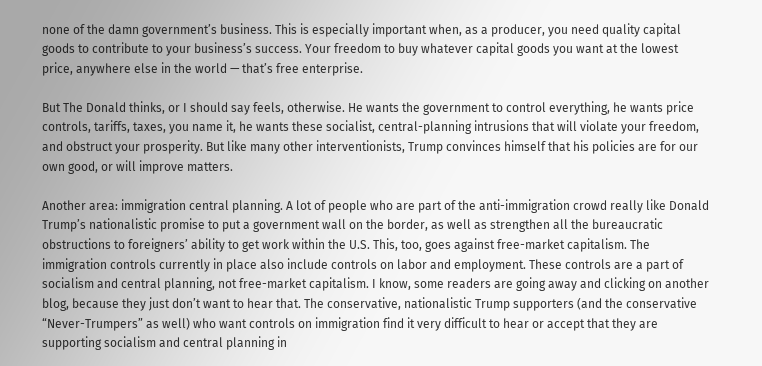none of the damn government’s business. This is especially important when, as a producer, you need quality capital goods to contribute to your business’s success. Your freedom to buy whatever capital goods you want at the lowest price, anywhere else in the world — that’s free enterprise.

But The Donald thinks, or I should say feels, otherwise. He wants the government to control everything, he wants price controls, tariffs, taxes, you name it, he wants these socialist, central-planning intrusions that will violate your freedom, and obstruct your prosperity. But like many other interventionists, Trump convinces himself that his policies are for our own good, or will improve matters.

Another area: immigration central planning. A lot of people who are part of the anti-immigration crowd really like Donald Trump’s nationalistic promise to put a government wall on the border, as well as strengthen all the bureaucratic obstructions to foreigners’ ability to get work within the U.S. This, too, goes against free-market capitalism. The immigration controls currently in place also include controls on labor and employment. These controls are a part of socialism and central planning, not free-market capitalism. I know, some readers are going away and clicking on another blog, because they just don’t want to hear that. The conservative, nationalistic Trump supporters (and the conservative “Never-Trumpers” as well) who want controls on immigration find it very difficult to hear or accept that they are supporting socialism and central planning in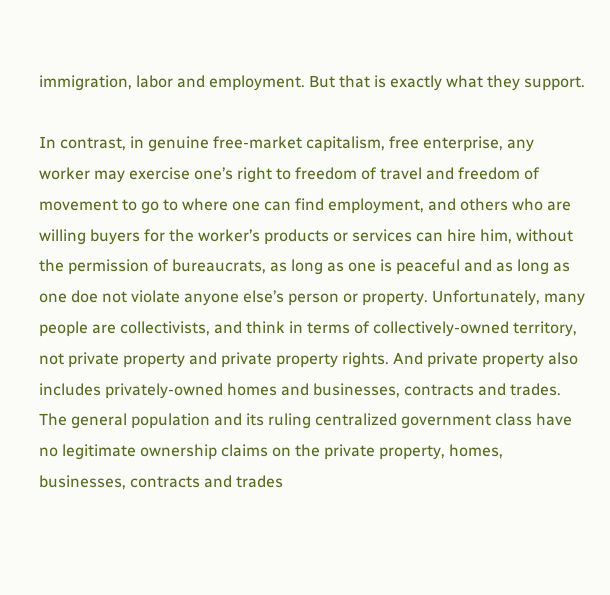immigration, labor and employment. But that is exactly what they support.

In contrast, in genuine free-market capitalism, free enterprise, any worker may exercise one’s right to freedom of travel and freedom of movement to go to where one can find employment, and others who are willing buyers for the worker’s products or services can hire him, without the permission of bureaucrats, as long as one is peaceful and as long as one doe not violate anyone else’s person or property. Unfortunately, many people are collectivists, and think in terms of collectively-owned territory, not private property and private property rights. And private property also includes privately-owned homes and businesses, contracts and trades. The general population and its ruling centralized government class have no legitimate ownership claims on the private property, homes, businesses, contracts and trades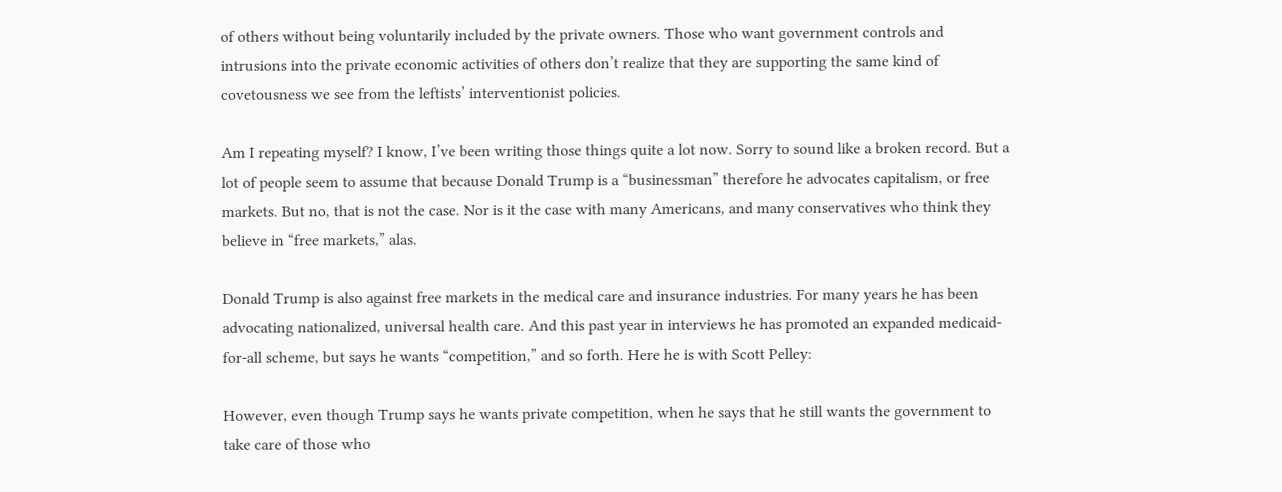of others without being voluntarily included by the private owners. Those who want government controls and intrusions into the private economic activities of others don’t realize that they are supporting the same kind of covetousness we see from the leftists’ interventionist policies.

Am I repeating myself? I know, I’ve been writing those things quite a lot now. Sorry to sound like a broken record. But a lot of people seem to assume that because Donald Trump is a “businessman” therefore he advocates capitalism, or free markets. But no, that is not the case. Nor is it the case with many Americans, and many conservatives who think they believe in “free markets,” alas.

Donald Trump is also against free markets in the medical care and insurance industries. For many years he has been advocating nationalized, universal health care. And this past year in interviews he has promoted an expanded medicaid-for-all scheme, but says he wants “competition,” and so forth. Here he is with Scott Pelley:

However, even though Trump says he wants private competition, when he says that he still wants the government to take care of those who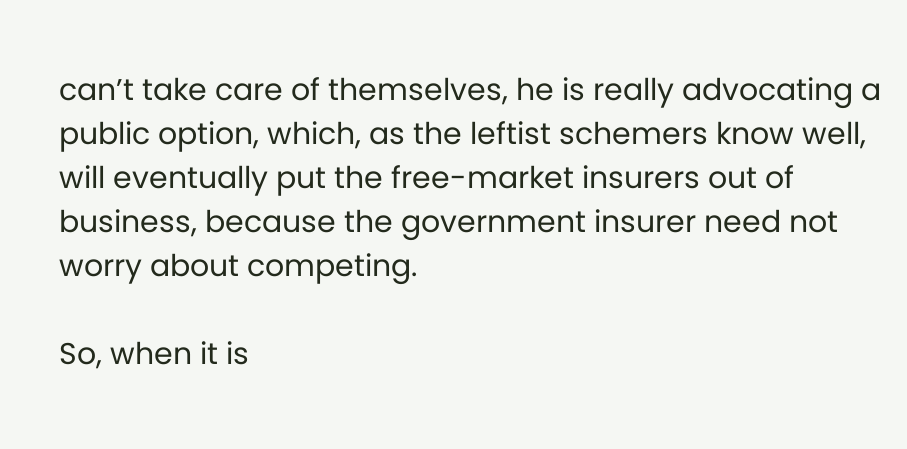can’t take care of themselves, he is really advocating a public option, which, as the leftist schemers know well, will eventually put the free-market insurers out of business, because the government insurer need not worry about competing.

So, when it is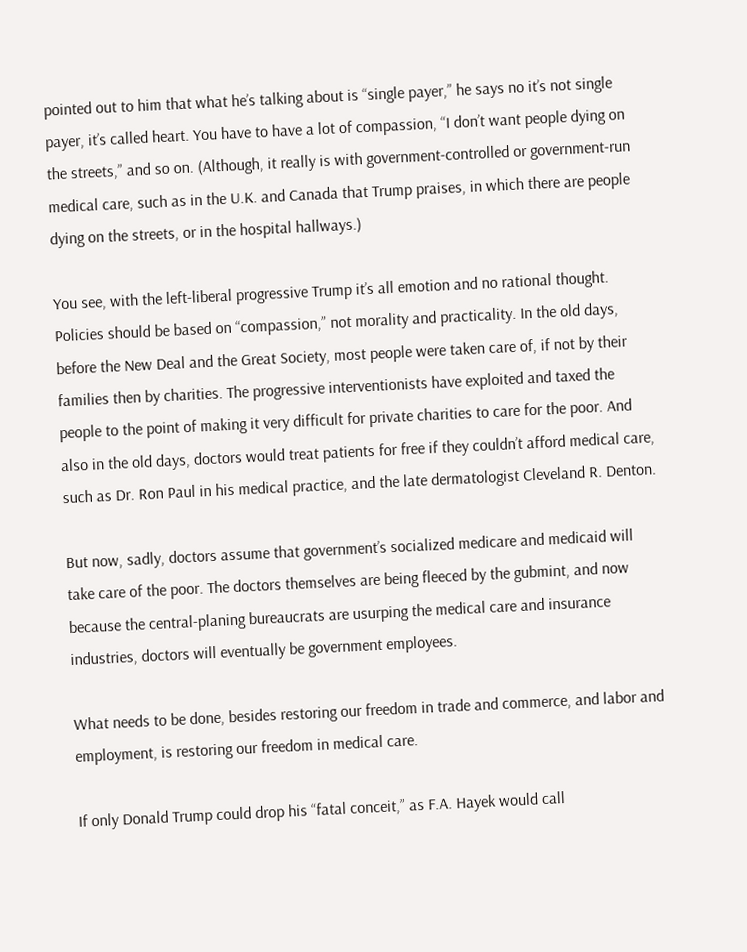pointed out to him that what he’s talking about is “single payer,” he says no it’s not single payer, it’s called heart. You have to have a lot of compassion, “I don’t want people dying on the streets,” and so on. (Although, it really is with government-controlled or government-run medical care, such as in the U.K. and Canada that Trump praises, in which there are people dying on the streets, or in the hospital hallways.)

You see, with the left-liberal progressive Trump it’s all emotion and no rational thought. Policies should be based on “compassion,” not morality and practicality. In the old days, before the New Deal and the Great Society, most people were taken care of, if not by their families then by charities. The progressive interventionists have exploited and taxed the people to the point of making it very difficult for private charities to care for the poor. And also in the old days, doctors would treat patients for free if they couldn’t afford medical care, such as Dr. Ron Paul in his medical practice, and the late dermatologist Cleveland R. Denton.

But now, sadly, doctors assume that government’s socialized medicare and medicaid will take care of the poor. The doctors themselves are being fleeced by the gubmint, and now because the central-planing bureaucrats are usurping the medical care and insurance industries, doctors will eventually be government employees.

What needs to be done, besides restoring our freedom in trade and commerce, and labor and employment, is restoring our freedom in medical care.

If only Donald Trump could drop his “fatal conceit,” as F.A. Hayek would call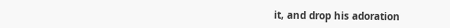it, and drop his adoration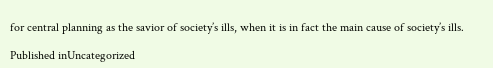for central planning as the savior of society’s ills, when it is in fact the main cause of society’s ills.

Published inUncategorized